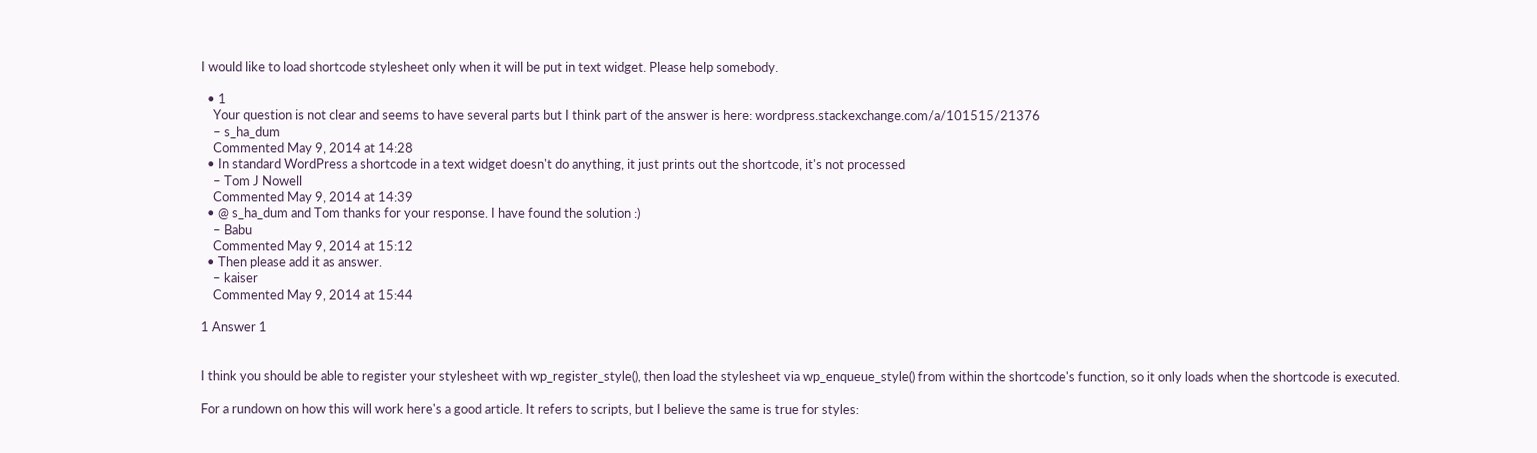I would like to load shortcode stylesheet only when it will be put in text widget. Please help somebody.

  • 1
    Your question is not clear and seems to have several parts but I think part of the answer is here: wordpress.stackexchange.com/a/101515/21376
    – s_ha_dum
    Commented May 9, 2014 at 14:28
  • In standard WordPress a shortcode in a text widget doesn't do anything, it just prints out the shortcode, it's not processed
    – Tom J Nowell
    Commented May 9, 2014 at 14:39
  • @ s_ha_dum and Tom thanks for your response. I have found the solution :)
    – Babu
    Commented May 9, 2014 at 15:12
  • Then please add it as answer.
    – kaiser
    Commented May 9, 2014 at 15:44

1 Answer 1


I think you should be able to register your stylesheet with wp_register_style(), then load the stylesheet via wp_enqueue_style() from within the shortcode's function, so it only loads when the shortcode is executed.

For a rundown on how this will work here's a good article. It refers to scripts, but I believe the same is true for styles: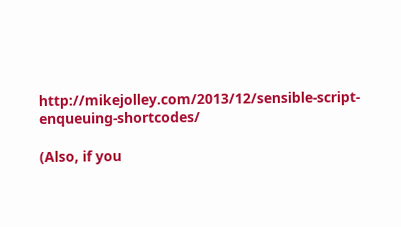http://mikejolley.com/2013/12/sensible-script-enqueuing-shortcodes/

(Also, if you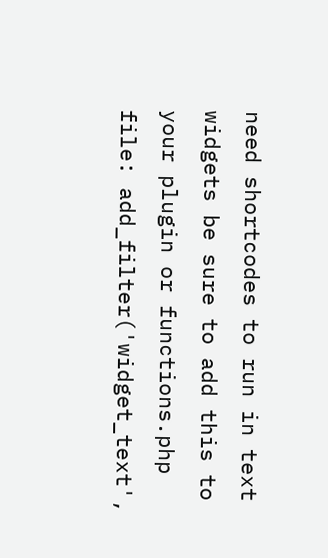need shortcodes to run in text widgets be sure to add this to your plugin or functions.php file: add_filter('widget_text',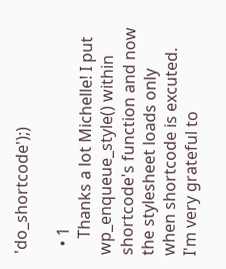'do_shortcode');)

  • 1
    Thanks a lot Michelle! I put wp_enqueue_style() within shortcode's function and now the stylesheet loads only when shortcode is excuted. I'm very grateful to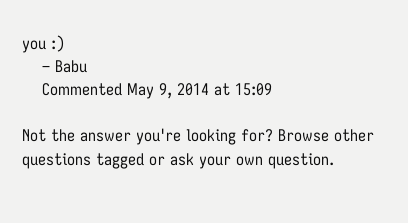you :)
    – Babu
    Commented May 9, 2014 at 15:09

Not the answer you're looking for? Browse other questions tagged or ask your own question.